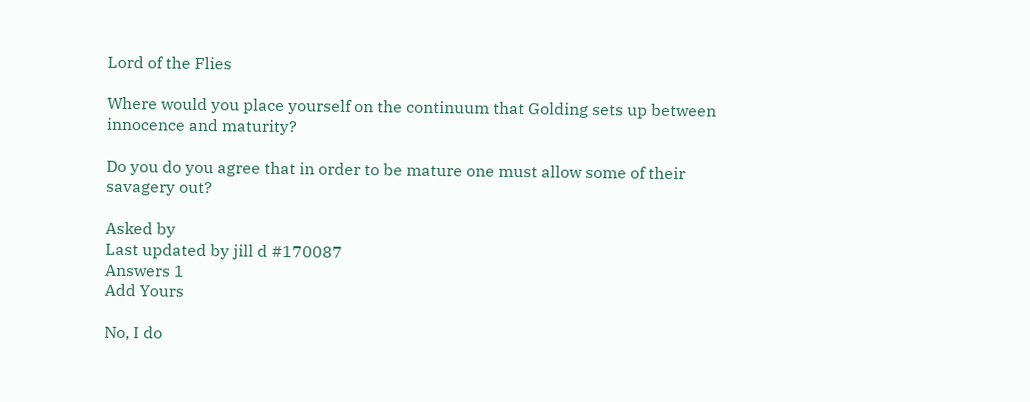Lord of the Flies

Where would you place yourself on the continuum that Golding sets up between innocence and maturity?

Do you do you agree that in order to be mature one must allow some of their savagery out?

Asked by
Last updated by jill d #170087
Answers 1
Add Yours

No, I do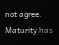not agree. Maturity has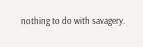nothing to do with savagery.